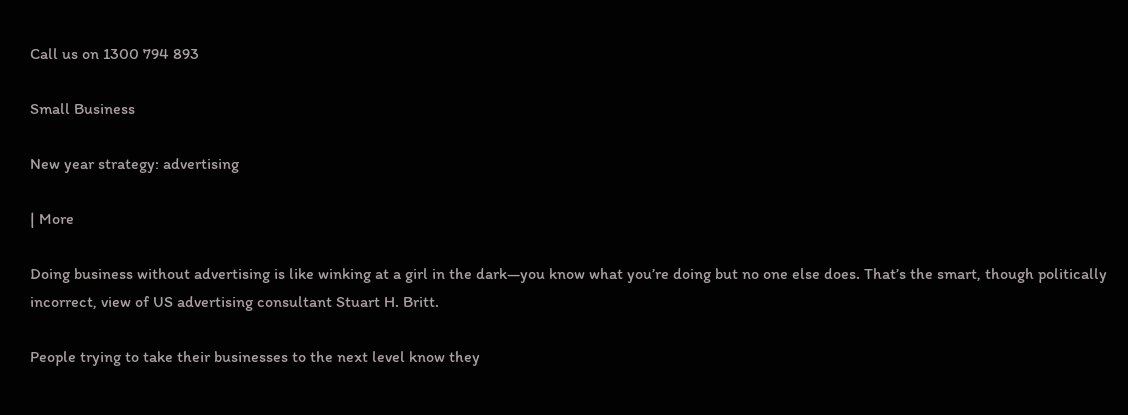Call us on 1300 794 893

Small Business

New year strategy: advertising

| More

Doing business without advertising is like winking at a girl in the dark—you know what you’re doing but no one else does. That’s the smart, though politically incorrect, view of US advertising consultant Stuart H. Britt.

People trying to take their businesses to the next level know they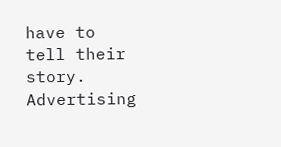have to tell their story. Advertising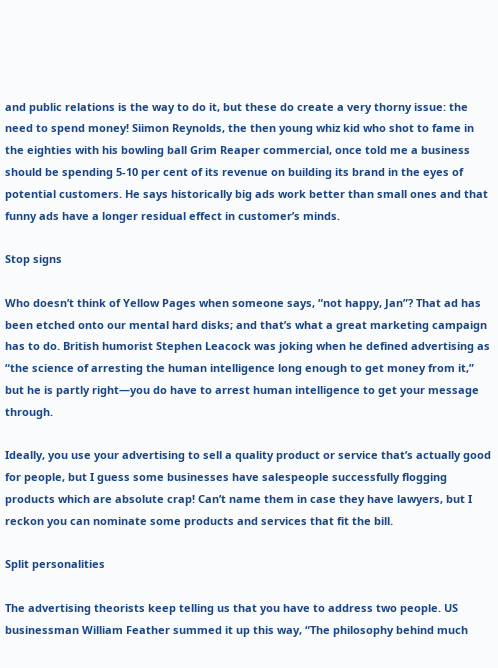and public relations is the way to do it, but these do create a very thorny issue: the need to spend money! Siimon Reynolds, the then young whiz kid who shot to fame in the eighties with his bowling ball Grim Reaper commercial, once told me a business should be spending 5-10 per cent of its revenue on building its brand in the eyes of potential customers. He says historically big ads work better than small ones and that funny ads have a longer residual effect in customer’s minds.

Stop signs

Who doesn’t think of Yellow Pages when someone says, “not happy, Jan”? That ad has been etched onto our mental hard disks; and that’s what a great marketing campaign has to do. British humorist Stephen Leacock was joking when he defined advertising as “the science of arresting the human intelligence long enough to get money from it,” but he is partly right—you do have to arrest human intelligence to get your message through.

Ideally, you use your advertising to sell a quality product or service that’s actually good for people, but I guess some businesses have salespeople successfully flogging products which are absolute crap! Can’t name them in case they have lawyers, but I reckon you can nominate some products and services that fit the bill.

Split personalities

The advertising theorists keep telling us that you have to address two people. US businessman William Feather summed it up this way, “The philosophy behind much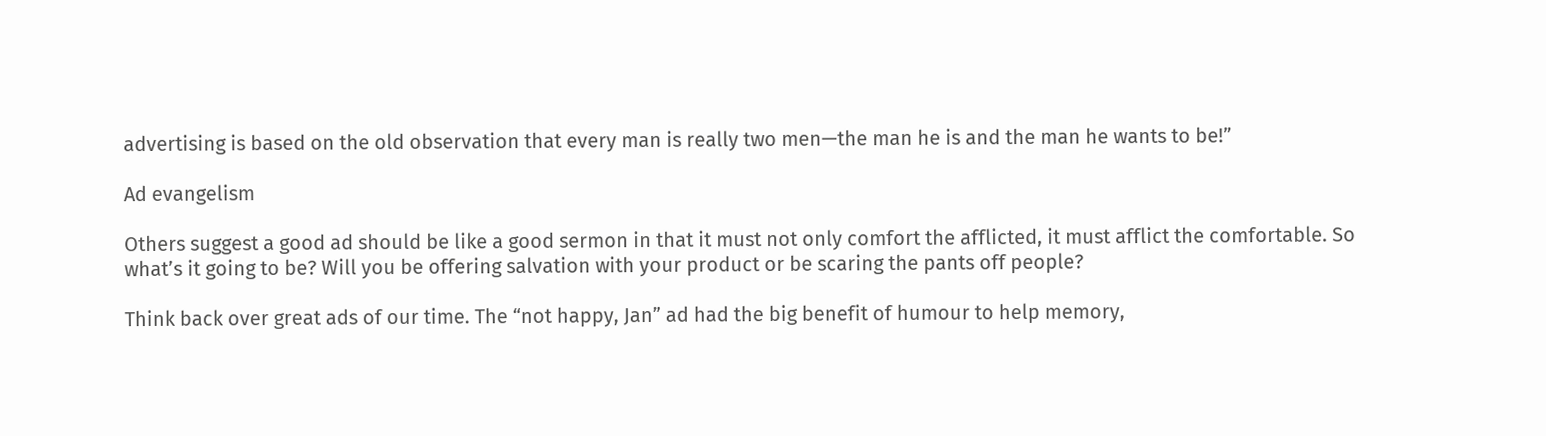advertising is based on the old observation that every man is really two men—the man he is and the man he wants to be!”

Ad evangelism

Others suggest a good ad should be like a good sermon in that it must not only comfort the afflicted, it must afflict the comfortable. So what’s it going to be? Will you be offering salvation with your product or be scaring the pants off people?

Think back over great ads of our time. The “not happy, Jan” ad had the big benefit of humour to help memory,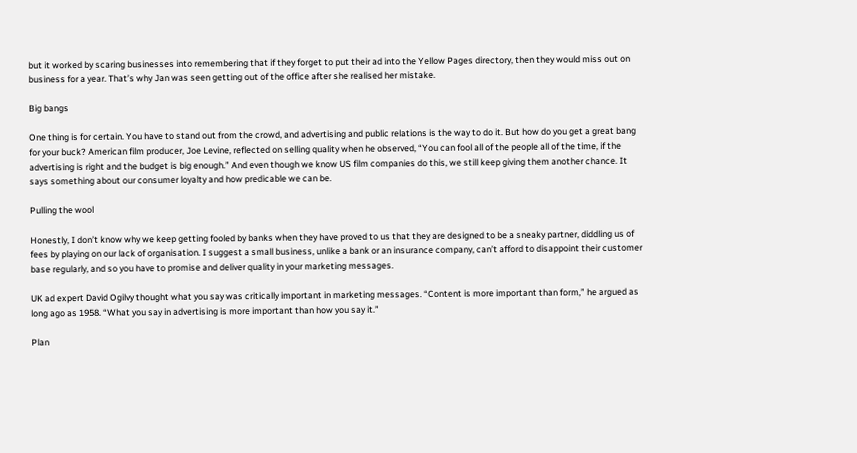but it worked by scaring businesses into remembering that if they forget to put their ad into the Yellow Pages directory, then they would miss out on business for a year. That’s why Jan was seen getting out of the office after she realised her mistake.

Big bangs

One thing is for certain. You have to stand out from the crowd, and advertising and public relations is the way to do it. But how do you get a great bang for your buck? American film producer, Joe Levine, reflected on selling quality when he observed, “You can fool all of the people all of the time, if the advertising is right and the budget is big enough.” And even though we know US film companies do this, we still keep giving them another chance. It says something about our consumer loyalty and how predicable we can be.

Pulling the wool

Honestly, I don’t know why we keep getting fooled by banks when they have proved to us that they are designed to be a sneaky partner, diddling us of fees by playing on our lack of organisation. I suggest a small business, unlike a bank or an insurance company, can’t afford to disappoint their customer base regularly, and so you have to promise and deliver quality in your marketing messages.

UK ad expert David Ogilvy thought what you say was critically important in marketing messages. “Content is more important than form,” he argued as long ago as 1958. “What you say in advertising is more important than how you say it.”

Plan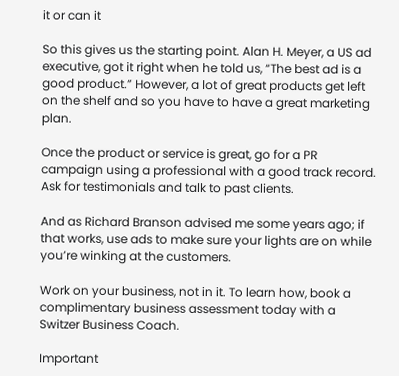it or can it

So this gives us the starting point. Alan H. Meyer, a US ad executive, got it right when he told us, “The best ad is a good product.” However, a lot of great products get left on the shelf and so you have to have a great marketing plan.

Once the product or service is great, go for a PR campaign using a professional with a good track record. Ask for testimonials and talk to past clients.

And as Richard Branson advised me some years ago; if that works, use ads to make sure your lights are on while you’re winking at the customers.

Work on your business, not in it. To learn how, book a complimentary business assessment today with a Switzer Business Coach.

Important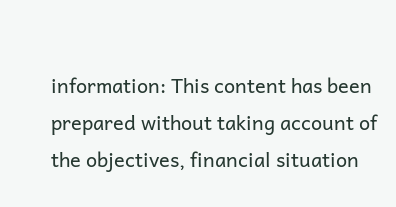information: This content has been prepared without taking account of the objectives, financial situation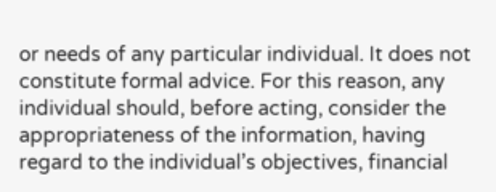or needs of any particular individual. It does not constitute formal advice. For this reason, any individual should, before acting, consider the appropriateness of the information, having regard to the individual’s objectives, financial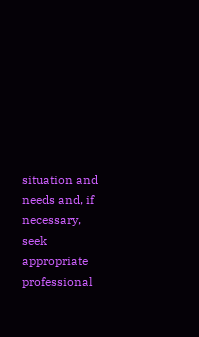situation and needs and, if necessary, seek appropriate professional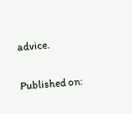advice.

Published on: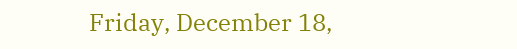Friday, December 18,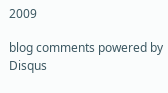2009

blog comments powered by Disqus